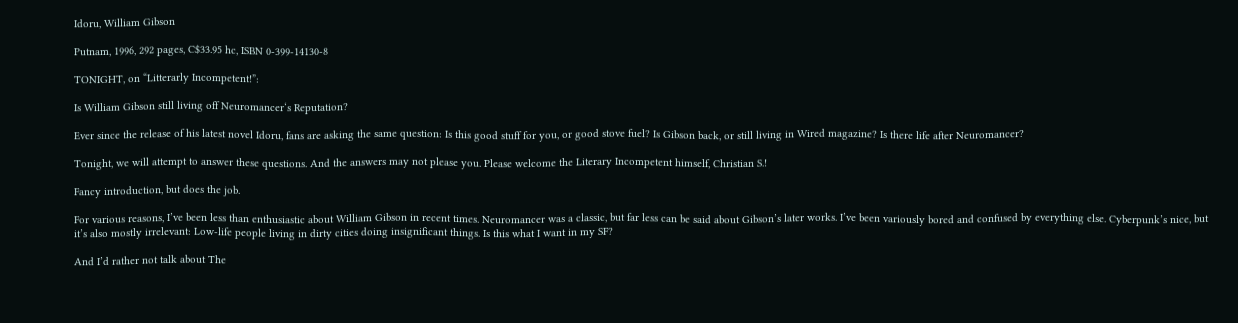Idoru, William Gibson

Putnam, 1996, 292 pages, C$33.95 hc, ISBN 0-399-14130-8

TONIGHT, on “Litterarly Incompetent!”:

Is William Gibson still living off Neuromancer‘s Reputation?

Ever since the release of his latest novel Idoru, fans are asking the same question: Is this good stuff for you, or good stove fuel? Is Gibson back, or still living in Wired magazine? Is there life after Neuromancer?

Tonight, we will attempt to answer these questions. And the answers may not please you. Please welcome the Literary Incompetent himself, Christian S.!

Fancy introduction, but does the job.

For various reasons, I’ve been less than enthusiastic about William Gibson in recent times. Neuromancer was a classic, but far less can be said about Gibson’s later works. I’ve been variously bored and confused by everything else. Cyberpunk’s nice, but it’s also mostly irrelevant: Low-life people living in dirty cities doing insignificant things. Is this what I want in my SF?

And I’d rather not talk about The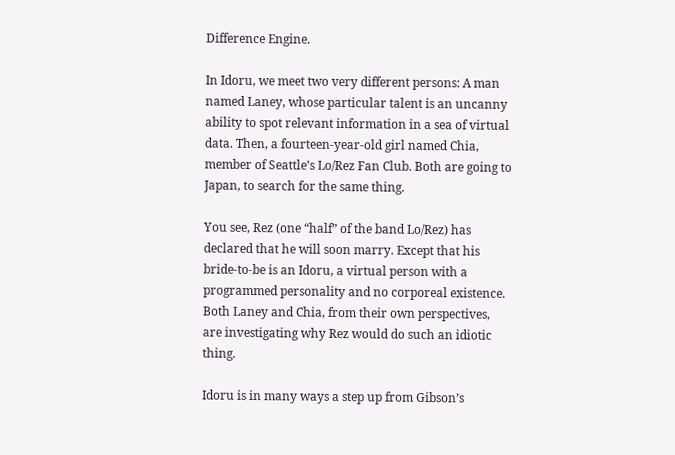Difference Engine.

In Idoru, we meet two very different persons: A man named Laney, whose particular talent is an uncanny ability to spot relevant information in a sea of virtual data. Then, a fourteen-year-old girl named Chia, member of Seattle’s Lo/Rez Fan Club. Both are going to Japan, to search for the same thing.

You see, Rez (one “half” of the band Lo/Rez) has declared that he will soon marry. Except that his bride-to-be is an Idoru, a virtual person with a programmed personality and no corporeal existence. Both Laney and Chia, from their own perspectives, are investigating why Rez would do such an idiotic thing.

Idoru is in many ways a step up from Gibson’s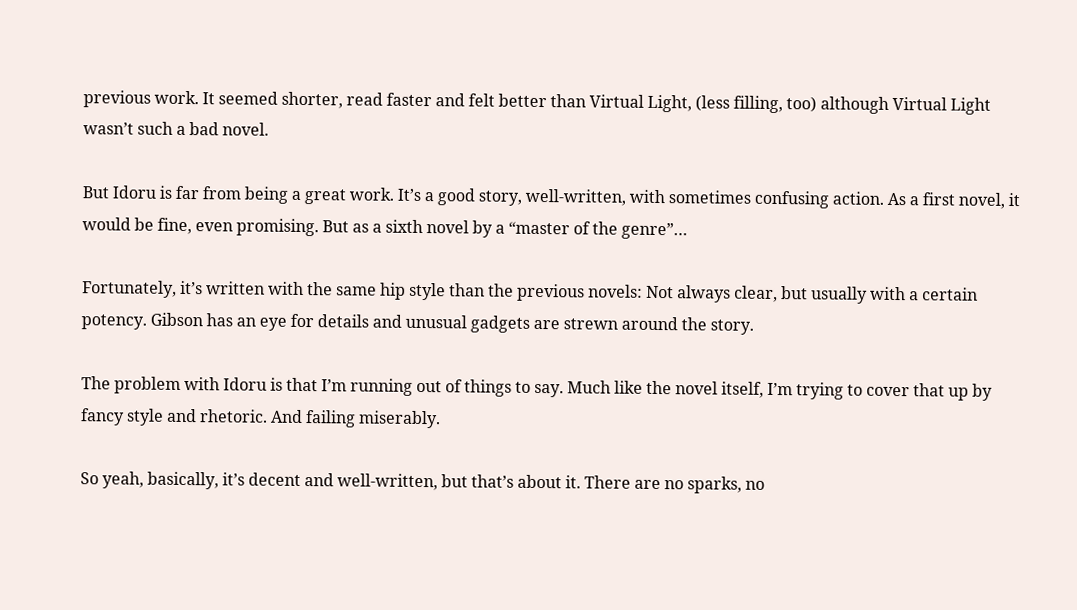previous work. It seemed shorter, read faster and felt better than Virtual Light, (less filling, too) although Virtual Light wasn’t such a bad novel.

But Idoru is far from being a great work. It’s a good story, well-written, with sometimes confusing action. As a first novel, it would be fine, even promising. But as a sixth novel by a “master of the genre”…

Fortunately, it’s written with the same hip style than the previous novels: Not always clear, but usually with a certain potency. Gibson has an eye for details and unusual gadgets are strewn around the story.

The problem with Idoru is that I’m running out of things to say. Much like the novel itself, I’m trying to cover that up by fancy style and rhetoric. And failing miserably.

So yeah, basically, it’s decent and well-written, but that’s about it. There are no sparks, no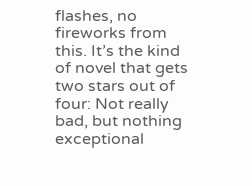flashes, no fireworks from this. It’s the kind of novel that gets two stars out of four: Not really bad, but nothing exceptional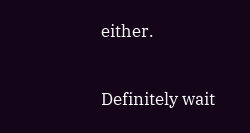either.

Definitely wait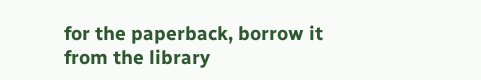for the paperback, borrow it from the library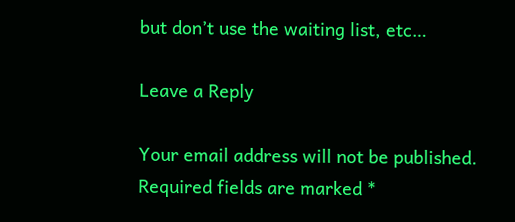but don’t use the waiting list, etc…

Leave a Reply

Your email address will not be published. Required fields are marked *